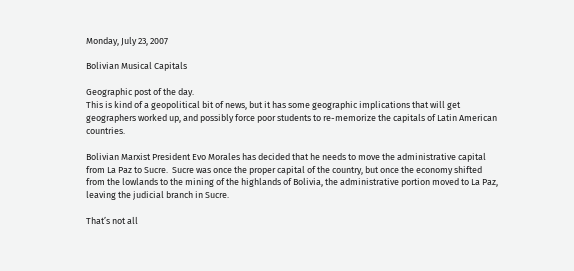Monday, July 23, 2007

Bolivian Musical Capitals

Geographic post of the day.
This is kind of a geopolitical bit of news, but it has some geographic implications that will get geographers worked up, and possibly force poor students to re-memorize the capitals of Latin American countries.

Bolivian Marxist President Evo Morales has decided that he needs to move the administrative capital from La Paz to Sucre.  Sucre was once the proper capital of the country, but once the economy shifted from the lowlands to the mining of the highlands of Bolivia, the administrative portion moved to La Paz, leaving the judicial branch in Sucre.

That’s not all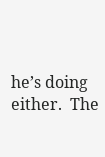he’s doing either.  The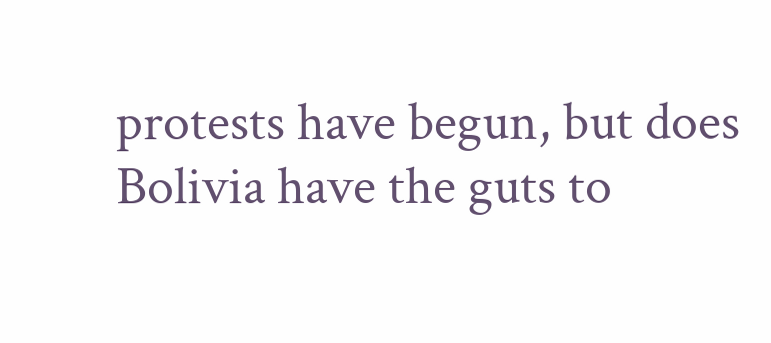protests have begun, but does Bolivia have the guts to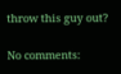throw this guy out?

No comments: